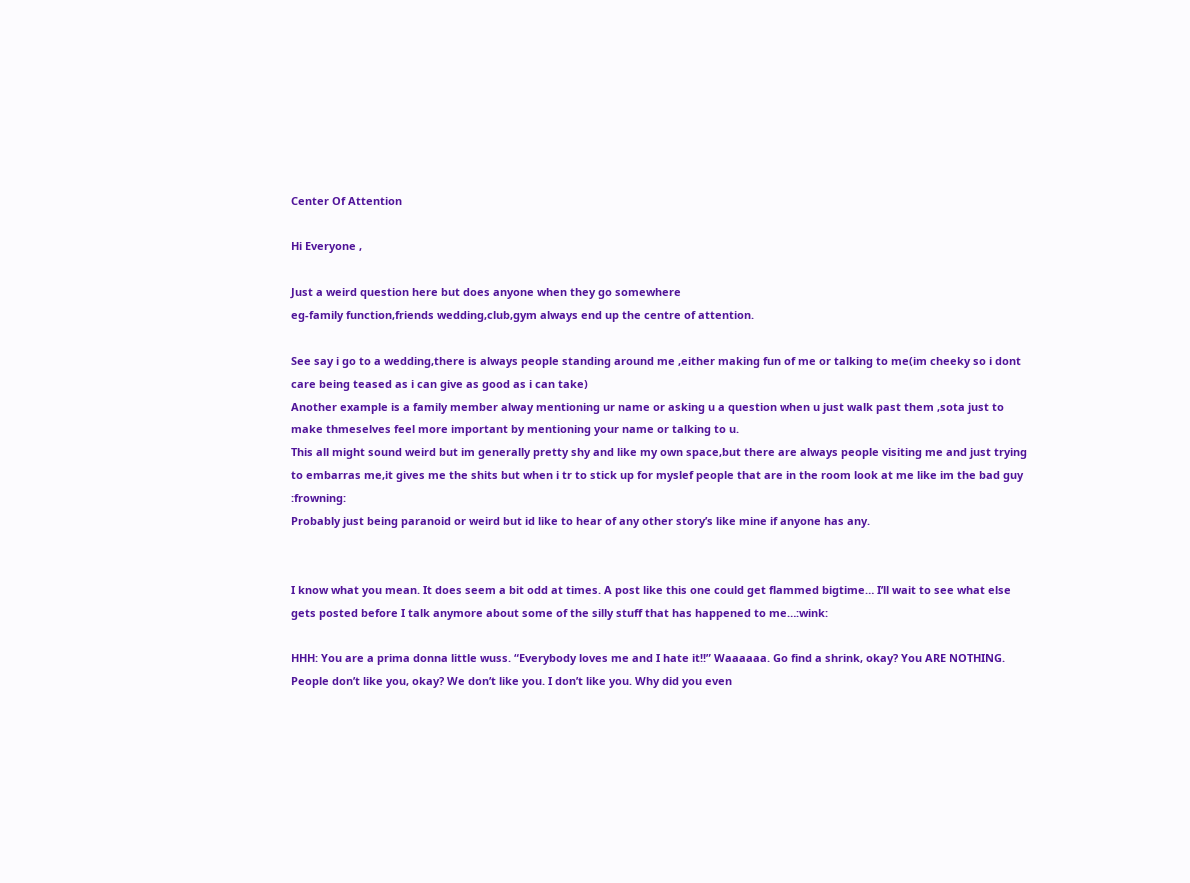Center Of Attention

Hi Everyone ,

Just a weird question here but does anyone when they go somewhere
eg-family function,friends wedding,club,gym always end up the centre of attention.

See say i go to a wedding,there is always people standing around me ,either making fun of me or talking to me(im cheeky so i dont care being teased as i can give as good as i can take)
Another example is a family member alway mentioning ur name or asking u a question when u just walk past them ,sota just to make thmeselves feel more important by mentioning your name or talking to u.
This all might sound weird but im generally pretty shy and like my own space,but there are always people visiting me and just trying to embarras me,it gives me the shits but when i tr to stick up for myslef people that are in the room look at me like im the bad guy :frowning:
Probably just being paranoid or weird but id like to hear of any other story’s like mine if anyone has any.


I know what you mean. It does seem a bit odd at times. A post like this one could get flammed bigtime… I’ll wait to see what else gets posted before I talk anymore about some of the silly stuff that has happened to me…:wink:

HHH: You are a prima donna little wuss. “Everybody loves me and I hate it!!” Waaaaaa. Go find a shrink, okay? You ARE NOTHING. People don’t like you, okay? We don’t like you. I don’t like you. Why did you even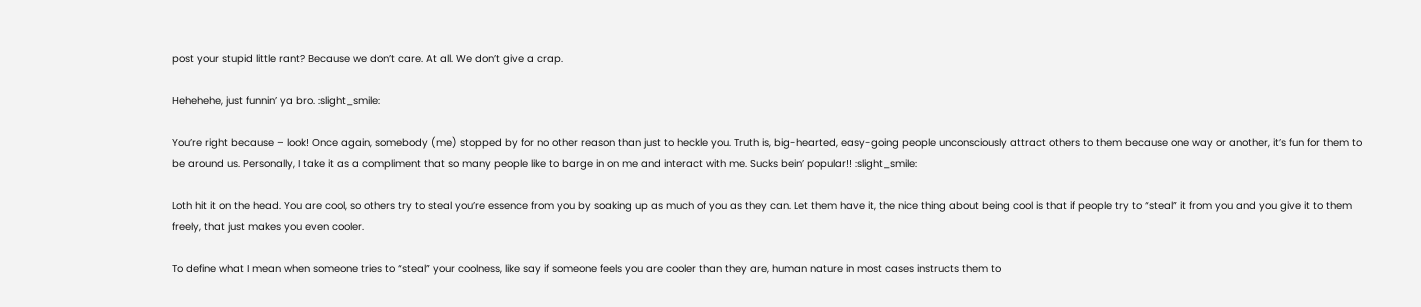post your stupid little rant? Because we don’t care. At all. We don’t give a crap.

Hehehehe, just funnin’ ya bro. :slight_smile:

You’re right because – look! Once again, somebody (me) stopped by for no other reason than just to heckle you. Truth is, big-hearted, easy-going people unconsciously attract others to them because one way or another, it’s fun for them to be around us. Personally, I take it as a compliment that so many people like to barge in on me and interact with me. Sucks bein’ popular!! :slight_smile:

Loth hit it on the head. You are cool, so others try to steal you’re essence from you by soaking up as much of you as they can. Let them have it, the nice thing about being cool is that if people try to “steal” it from you and you give it to them freely, that just makes you even cooler.

To define what I mean when someone tries to “steal” your coolness, like say if someone feels you are cooler than they are, human nature in most cases instructs them to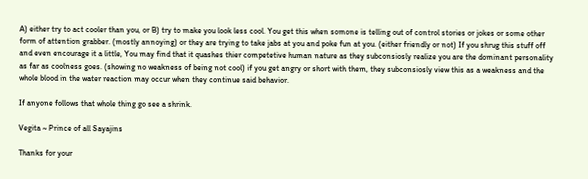A) either try to act cooler than you, or B) try to make you look less cool. You get this when somone is telling out of control stories or jokes or some other form of attention grabber. (mostly annoying) or they are trying to take jabs at you and poke fun at you. (either friendly or not) If you shrug this stuff off and even encourage it a little, You may find that it quashes thier competetive human nature as they subconsiosly realize you are the dominant personality as far as coolness goes. (showing no weakness of being not cool) if you get angry or short with them, they subconsiosly view this as a weakness and the whole blood in the water reaction may occur when they continue said behavior.

If anyone follows that whole thing go see a shrink.

Vegita ~ Prince of all Sayajins

Thanks for your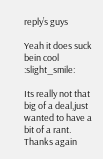reply’s guys

Yeah it does suck bein cool :slight_smile:

Its really not that big of a deal,just wanted to have a bit of a rant.
Thanks again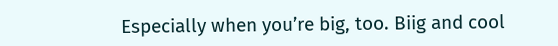Especially when you’re big, too. Biig and cool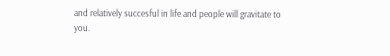and relatively succesful in life and people will gravitate to you.